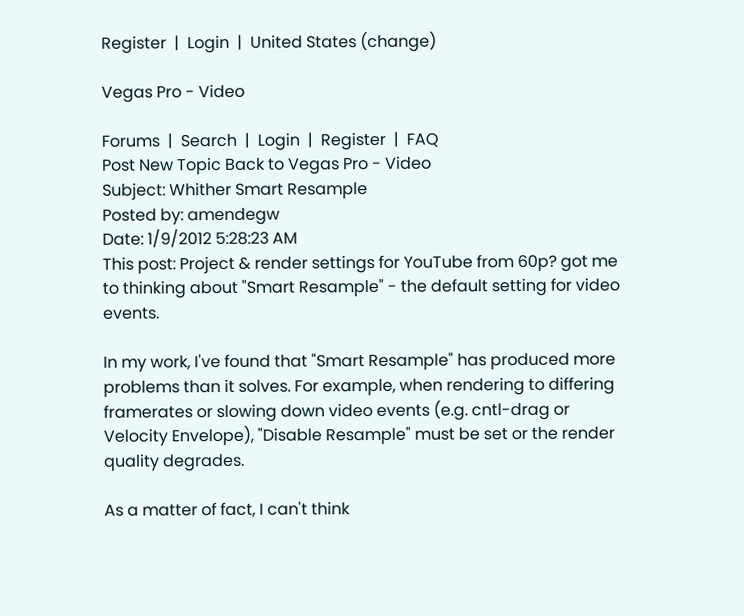Register  |  Login  |  United States (change)

Vegas Pro - Video

Forums  |  Search  |  Login  |  Register  |  FAQ
Post New Topic Back to Vegas Pro - Video
Subject: Whither Smart Resample
Posted by: amendegw
Date: 1/9/2012 5:28:23 AM
This post: Project & render settings for YouTube from 60p? got me to thinking about "Smart Resample" - the default setting for video events.

In my work, I've found that "Smart Resample" has produced more problems than it solves. For example, when rendering to differing framerates or slowing down video events (e.g. cntl-drag or Velocity Envelope), "Disable Resample" must be set or the render quality degrades.

As a matter of fact, I can't think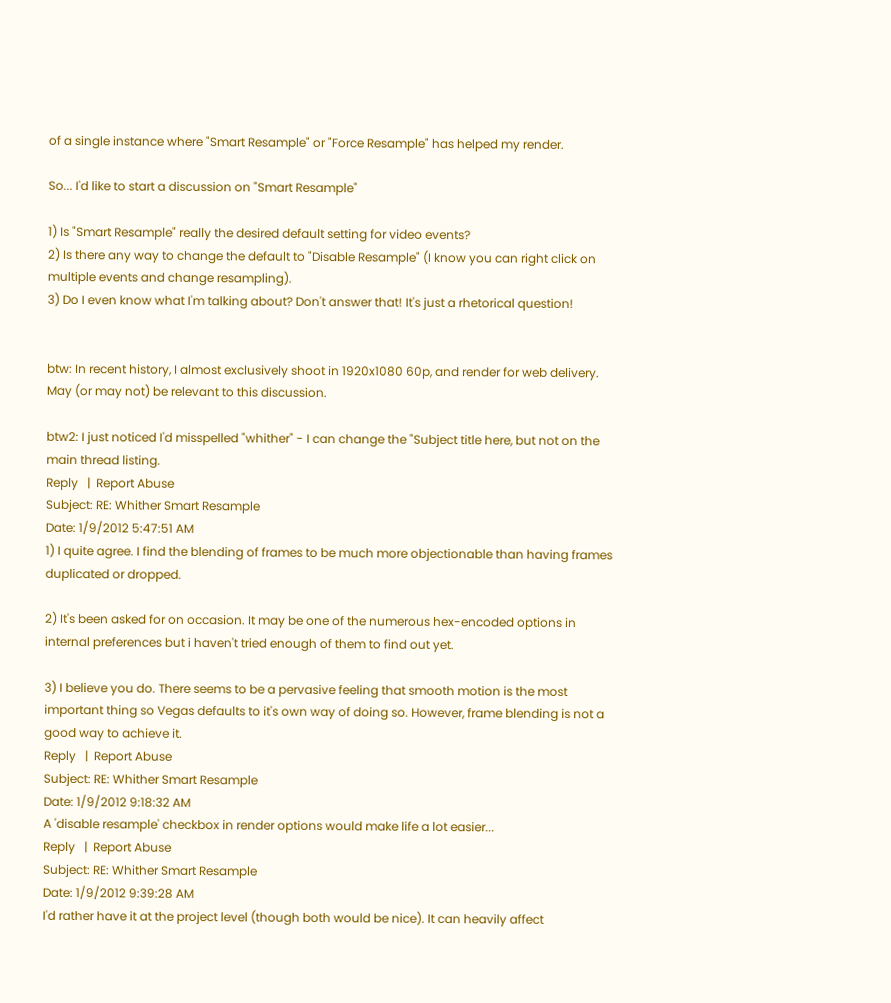of a single instance where "Smart Resample" or "Force Resample" has helped my render.

So... I'd like to start a discussion on "Smart Resample"

1) Is "Smart Resample" really the desired default setting for video events?
2) Is there any way to change the default to "Disable Resample" (I know you can right click on multiple events and change resampling).
3) Do I even know what I'm talking about? Don't answer that! It's just a rhetorical question!


btw: In recent history, I almost exclusively shoot in 1920x1080 60p, and render for web delivery. May (or may not) be relevant to this discussion.

btw2: I just noticed I'd misspelled "whither" - I can change the "Subject title here, but not on the main thread listing.
Reply   |  Report Abuse
Subject: RE: Whither Smart Resample
Date: 1/9/2012 5:47:51 AM
1) I quite agree. I find the blending of frames to be much more objectionable than having frames duplicated or dropped.

2) It's been asked for on occasion. It may be one of the numerous hex-encoded options in internal preferences but i haven't tried enough of them to find out yet.

3) I believe you do. There seems to be a pervasive feeling that smooth motion is the most important thing so Vegas defaults to it's own way of doing so. However, frame blending is not a good way to achieve it.
Reply   |  Report Abuse
Subject: RE: Whither Smart Resample
Date: 1/9/2012 9:18:32 AM
A 'disable resample' checkbox in render options would make life a lot easier...
Reply   |  Report Abuse
Subject: RE: Whither Smart Resample
Date: 1/9/2012 9:39:28 AM
I'd rather have it at the project level (though both would be nice). It can heavily affect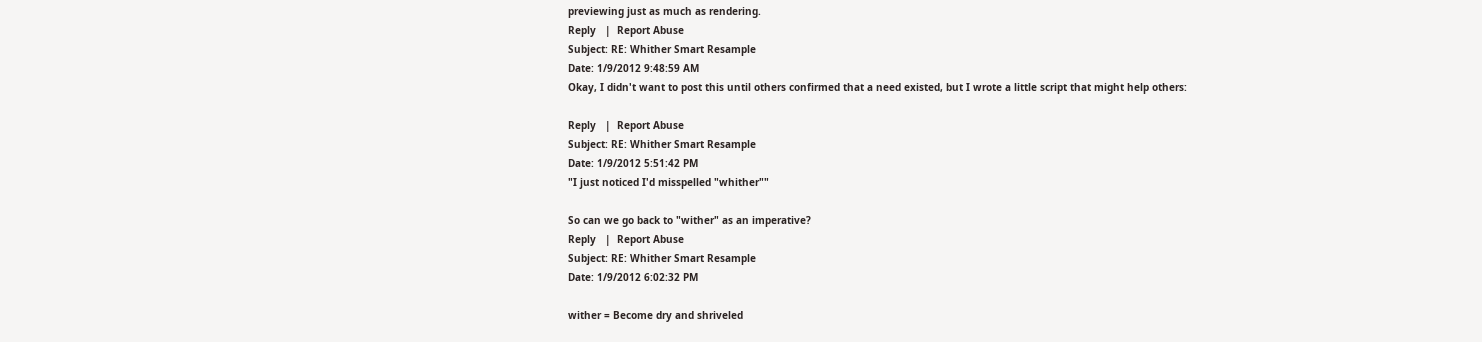previewing just as much as rendering.
Reply   |  Report Abuse
Subject: RE: Whither Smart Resample
Date: 1/9/2012 9:48:59 AM
Okay, I didn't want to post this until others confirmed that a need existed, but I wrote a little script that might help others:

Reply   |  Report Abuse
Subject: RE: Whither Smart Resample
Date: 1/9/2012 5:51:42 PM
"I just noticed I'd misspelled "whither""

So can we go back to "wither" as an imperative?
Reply   |  Report Abuse
Subject: RE: Whither Smart Resample
Date: 1/9/2012 6:02:32 PM

wither = Become dry and shriveled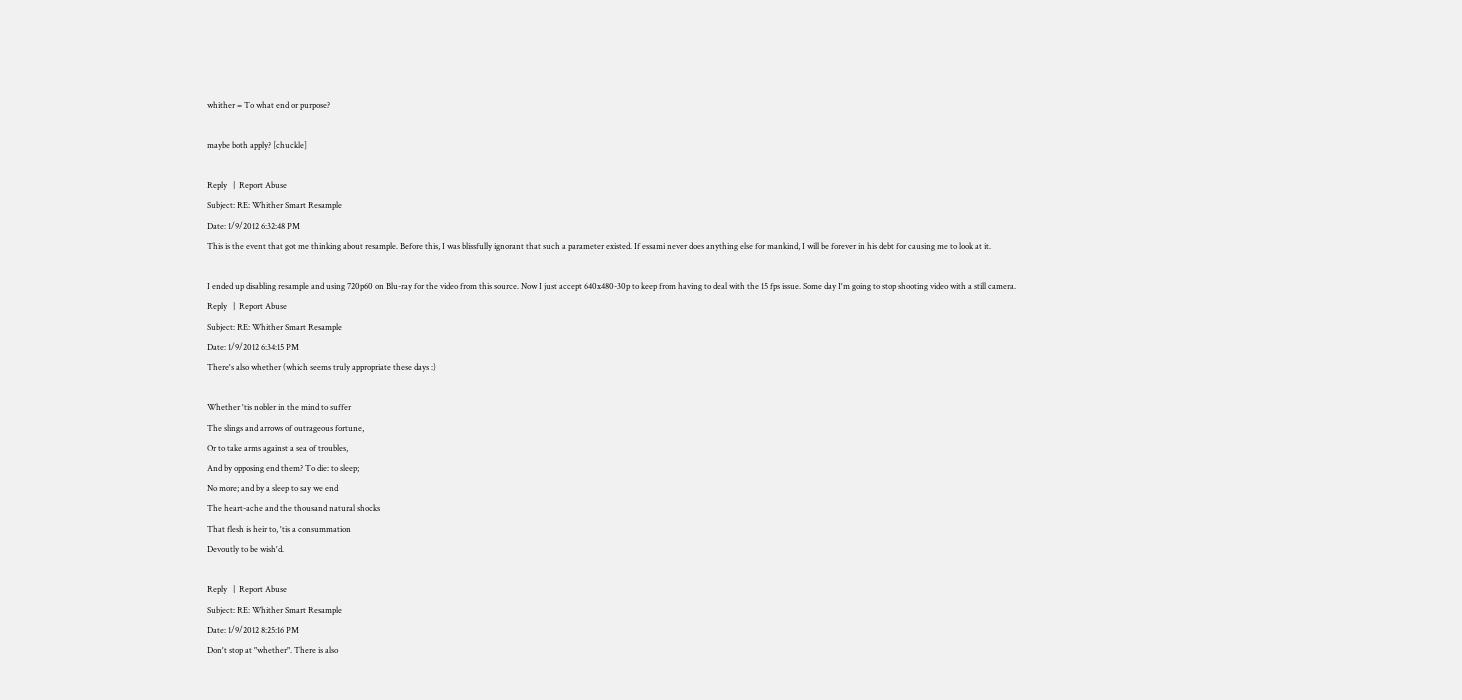whither = To what end or purpose?

maybe both apply? [chuckle]

Reply   |  Report Abuse
Subject: RE: Whither Smart Resample
Date: 1/9/2012 6:32:48 PM
This is the event that got me thinking about resample. Before this, I was blissfully ignorant that such a parameter existed. If essami never does anything else for mankind, I will be forever in his debt for causing me to look at it.

I ended up disabling resample and using 720p60 on Blu-ray for the video from this source. Now I just accept 640x480-30p to keep from having to deal with the 15 fps issue. Some day I'm going to stop shooting video with a still camera.
Reply   |  Report Abuse
Subject: RE: Whither Smart Resample
Date: 1/9/2012 6:34:15 PM
There's also whether (which seems truly appropriate these days :)

Whether 'tis nobler in the mind to suffer
The slings and arrows of outrageous fortune,
Or to take arms against a sea of troubles,
And by opposing end them? To die: to sleep;
No more; and by a sleep to say we end
The heart-ache and the thousand natural shocks
That flesh is heir to, 'tis a consummation
Devoutly to be wish'd.

Reply   |  Report Abuse
Subject: RE: Whither Smart Resample
Date: 1/9/2012 8:25:16 PM
Don't stop at "whether". There is also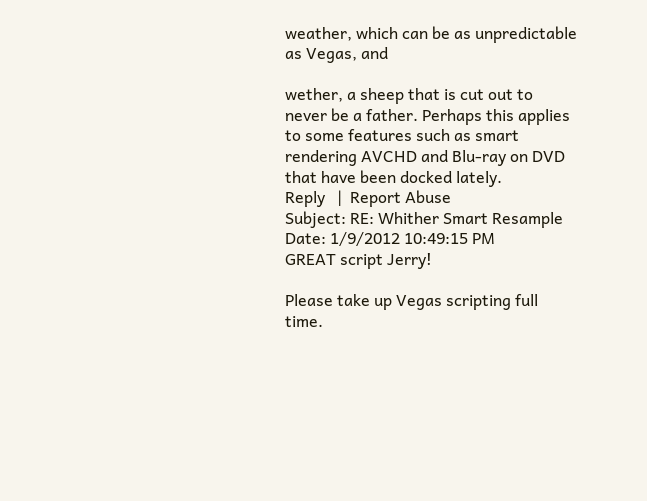weather, which can be as unpredictable as Vegas, and

wether, a sheep that is cut out to never be a father. Perhaps this applies to some features such as smart rendering AVCHD and Blu-ray on DVD that have been docked lately.
Reply   |  Report Abuse
Subject: RE: Whither Smart Resample
Date: 1/9/2012 10:49:15 PM
GREAT script Jerry!

Please take up Vegas scripting full time.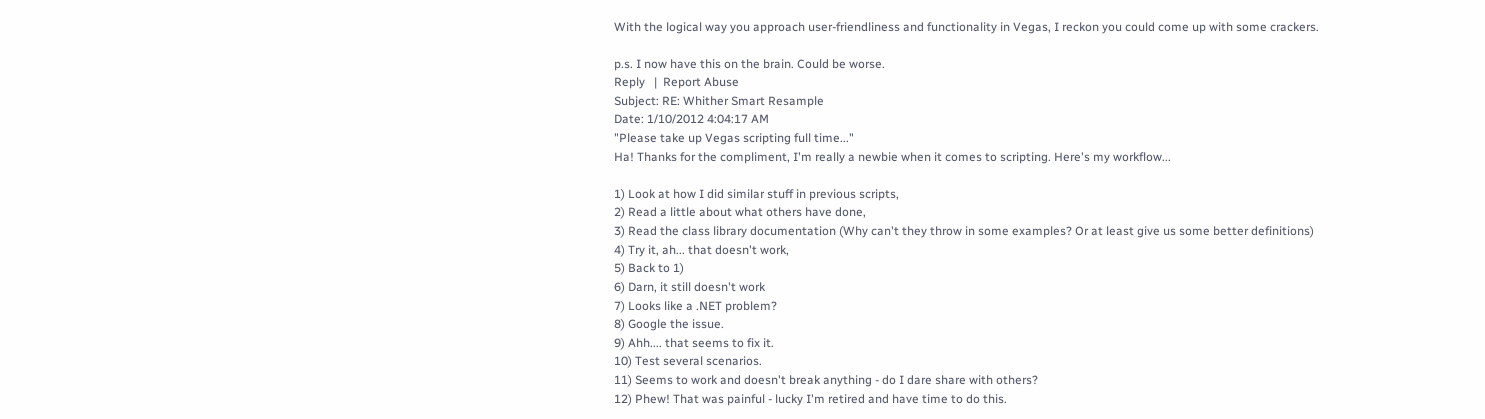With the logical way you approach user-friendliness and functionality in Vegas, I reckon you could come up with some crackers.

p.s. I now have this on the brain. Could be worse.
Reply   |  Report Abuse
Subject: RE: Whither Smart Resample
Date: 1/10/2012 4:04:17 AM
"Please take up Vegas scripting full time..."
Ha! Thanks for the compliment, I'm really a newbie when it comes to scripting. Here's my workflow...

1) Look at how I did similar stuff in previous scripts,
2) Read a little about what others have done,
3) Read the class library documentation (Why can't they throw in some examples? Or at least give us some better definitions)
4) Try it, ah... that doesn't work,
5) Back to 1)
6) Darn, it still doesn't work
7) Looks like a .NET problem?
8) Google the issue.
9) Ahh.... that seems to fix it.
10) Test several scenarios.
11) Seems to work and doesn't break anything - do I dare share with others?
12) Phew! That was painful - lucky I'm retired and have time to do this.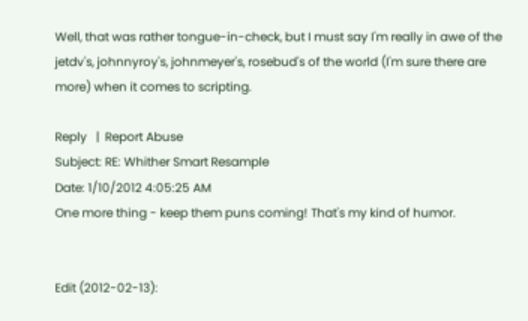Well, that was rather tongue-in-check, but I must say I'm really in awe of the jetdv's, johnnyroy's, johnmeyer's, rosebud's of the world (I'm sure there are more) when it comes to scripting.

Reply   |  Report Abuse
Subject: RE: Whither Smart Resample
Date: 1/10/2012 4:05:25 AM
One more thing - keep them puns coming! That's my kind of humor.


Edit (2012-02-13):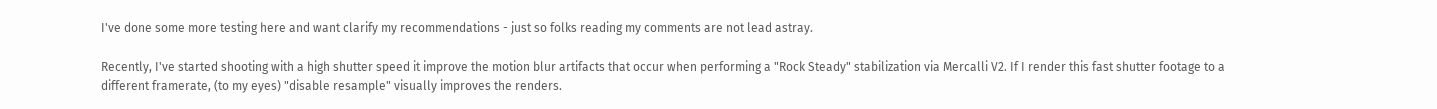I've done some more testing here and want clarify my recommendations - just so folks reading my comments are not lead astray.

Recently, I've started shooting with a high shutter speed it improve the motion blur artifacts that occur when performing a "Rock Steady" stabilization via Mercalli V2. If I render this fast shutter footage to a different framerate, (to my eyes) "disable resample" visually improves the renders.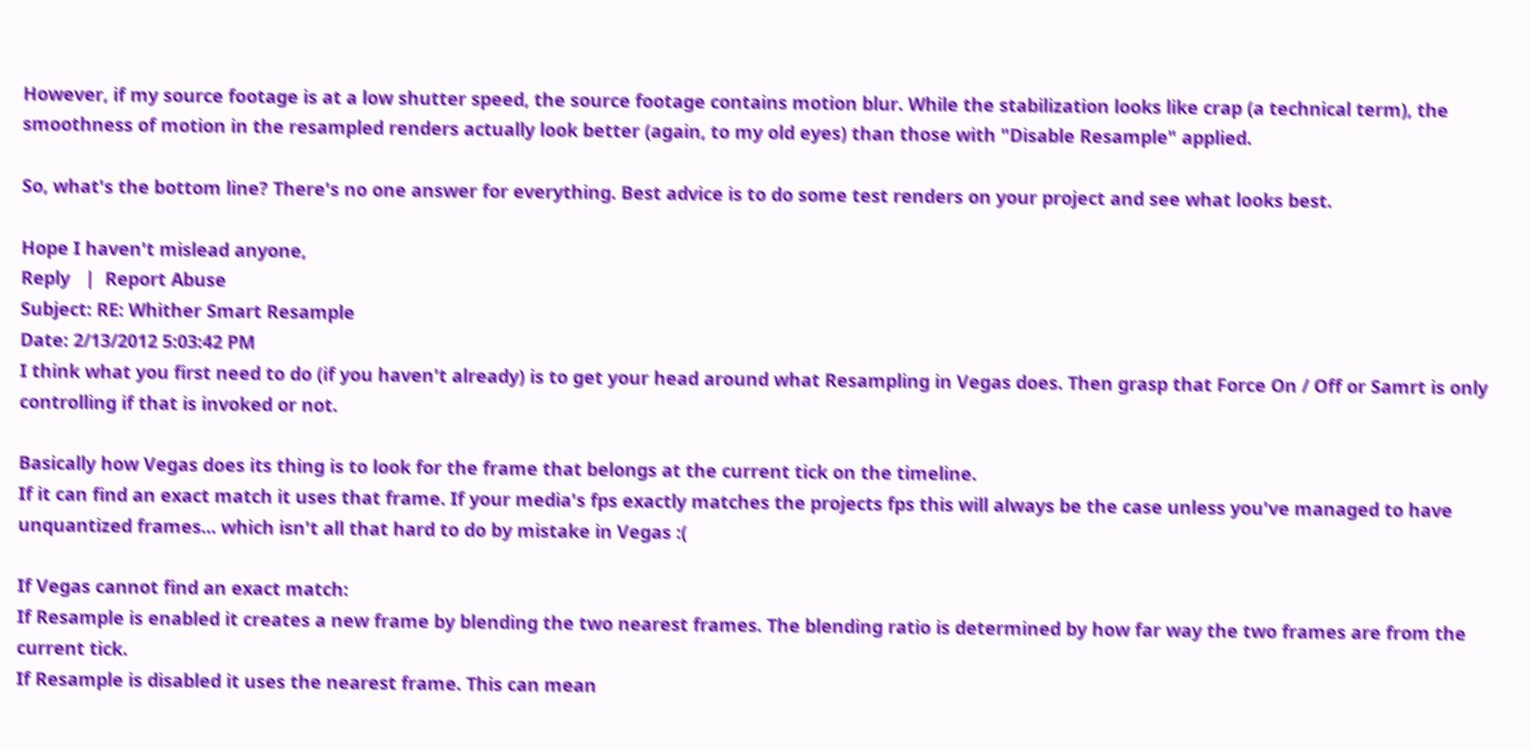However, if my source footage is at a low shutter speed, the source footage contains motion blur. While the stabilization looks like crap (a technical term), the smoothness of motion in the resampled renders actually look better (again, to my old eyes) than those with "Disable Resample" applied.

So, what's the bottom line? There's no one answer for everything. Best advice is to do some test renders on your project and see what looks best.

Hope I haven't mislead anyone,
Reply   |  Report Abuse
Subject: RE: Whither Smart Resample
Date: 2/13/2012 5:03:42 PM
I think what you first need to do (if you haven't already) is to get your head around what Resampling in Vegas does. Then grasp that Force On / Off or Samrt is only controlling if that is invoked or not.

Basically how Vegas does its thing is to look for the frame that belongs at the current tick on the timeline.
If it can find an exact match it uses that frame. If your media's fps exactly matches the projects fps this will always be the case unless you've managed to have unquantized frames... which isn't all that hard to do by mistake in Vegas :(

If Vegas cannot find an exact match:
If Resample is enabled it creates a new frame by blending the two nearest frames. The blending ratio is determined by how far way the two frames are from the current tick.
If Resample is disabled it uses the nearest frame. This can mean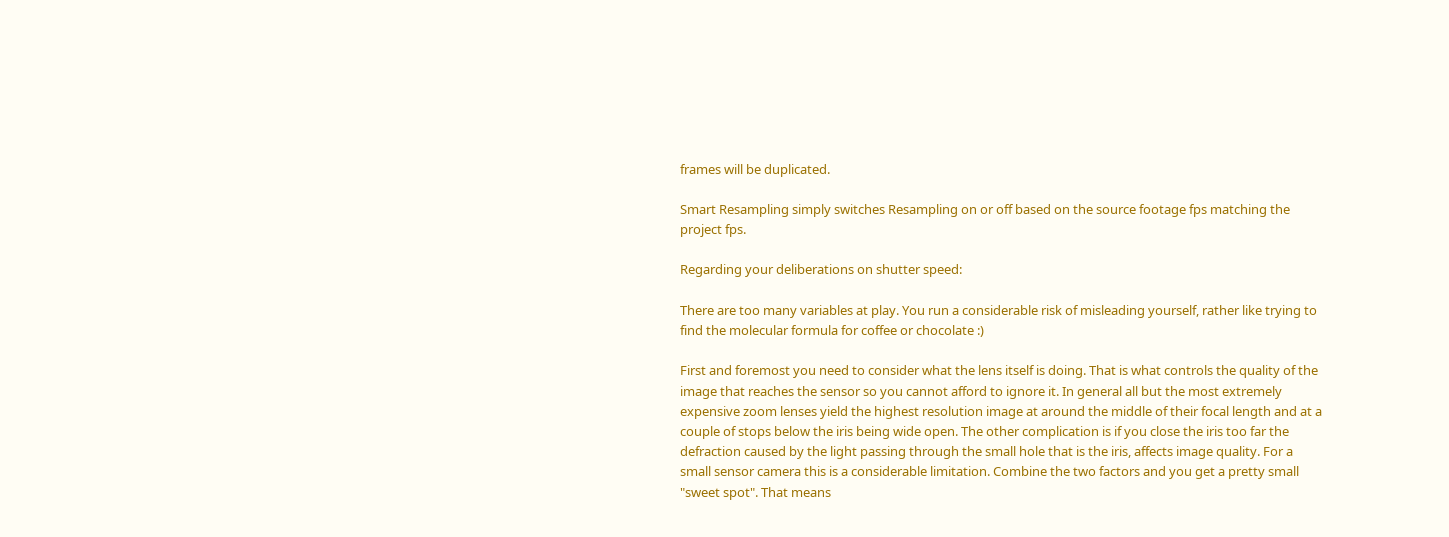frames will be duplicated.

Smart Resampling simply switches Resampling on or off based on the source footage fps matching the project fps.

Regarding your deliberations on shutter speed:

There are too many variables at play. You run a considerable risk of misleading yourself, rather like trying to find the molecular formula for coffee or chocolate :)

First and foremost you need to consider what the lens itself is doing. That is what controls the quality of the image that reaches the sensor so you cannot afford to ignore it. In general all but the most extremely expensive zoom lenses yield the highest resolution image at around the middle of their focal length and at a couple of stops below the iris being wide open. The other complication is if you close the iris too far the defraction caused by the light passing through the small hole that is the iris, affects image quality. For a small sensor camera this is a considerable limitation. Combine the two factors and you get a pretty small "sweet spot". That means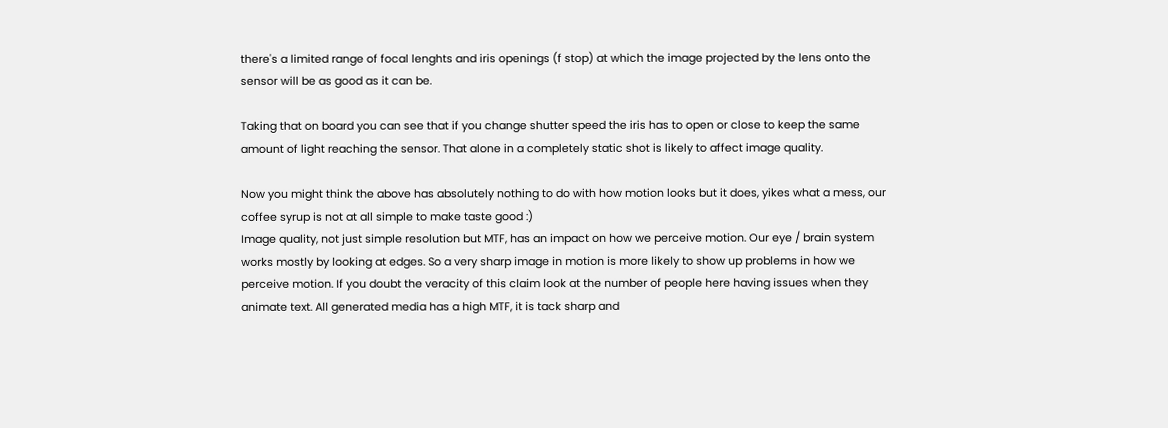there's a limited range of focal lenghts and iris openings (f stop) at which the image projected by the lens onto the sensor will be as good as it can be.

Taking that on board you can see that if you change shutter speed the iris has to open or close to keep the same amount of light reaching the sensor. That alone in a completely static shot is likely to affect image quality.

Now you might think the above has absolutely nothing to do with how motion looks but it does, yikes what a mess, our coffee syrup is not at all simple to make taste good :)
Image quality, not just simple resolution but MTF, has an impact on how we perceive motion. Our eye / brain system works mostly by looking at edges. So a very sharp image in motion is more likely to show up problems in how we perceive motion. If you doubt the veracity of this claim look at the number of people here having issues when they animate text. All generated media has a high MTF, it is tack sharp and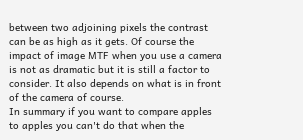between two adjoining pixels the contrast can be as high as it gets. Of course the impact of image MTF when you use a camera is not as dramatic but it is still a factor to consider. It also depends on what is in front of the camera of course.
In summary if you want to compare apples to apples you can't do that when the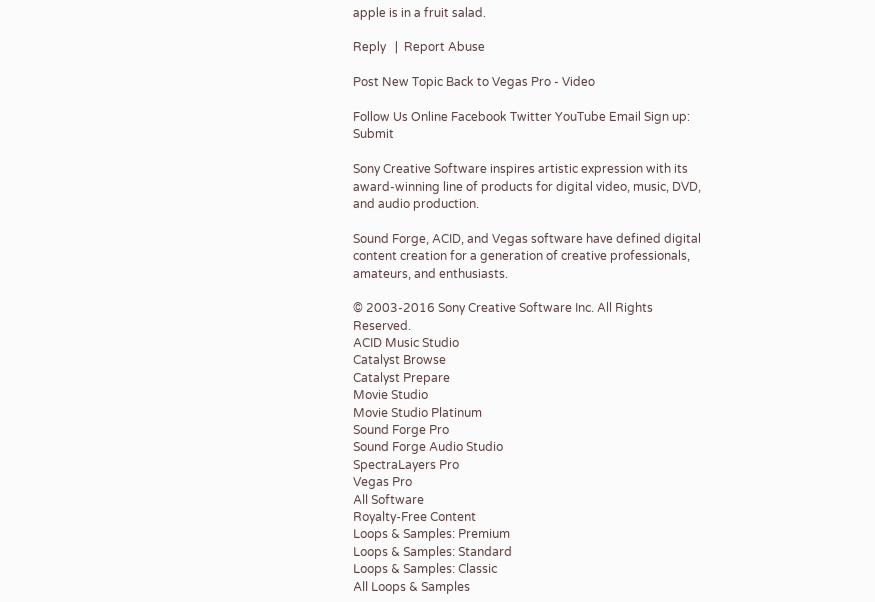apple is in a fruit salad.

Reply   |  Report Abuse

Post New Topic Back to Vegas Pro - Video

Follow Us Online Facebook Twitter YouTube Email Sign up:  Submit

Sony Creative Software inspires artistic expression with its award-winning line of products for digital video, music, DVD, and audio production.

Sound Forge, ACID, and Vegas software have defined digital content creation for a generation of creative professionals, amateurs, and enthusiasts.

© 2003-2016 Sony Creative Software Inc. All Rights Reserved.
ACID Music Studio
Catalyst Browse
Catalyst Prepare
Movie Studio
Movie Studio Platinum
Sound Forge Pro
Sound Forge Audio Studio
SpectraLayers Pro
Vegas Pro
All Software
Royalty-Free Content
Loops & Samples: Premium
Loops & Samples: Standard
Loops & Samples: Classic
All Loops & Samples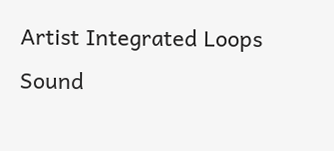Artist Integrated Loops
Sound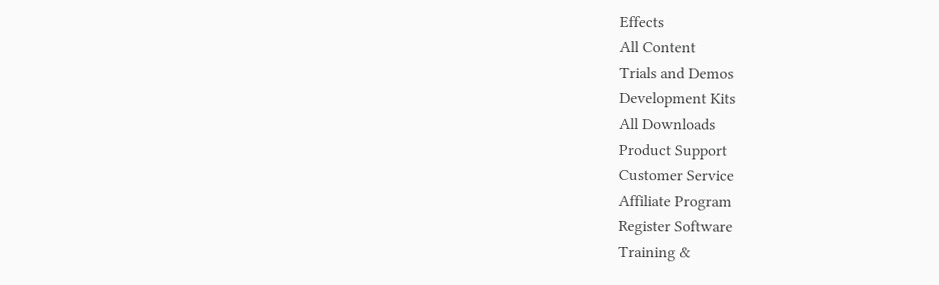Effects
All Content
Trials and Demos
Development Kits
All Downloads
Product Support
Customer Service
Affiliate Program
Register Software
Training &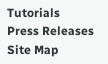Tutorials
Press Releases
Site Map